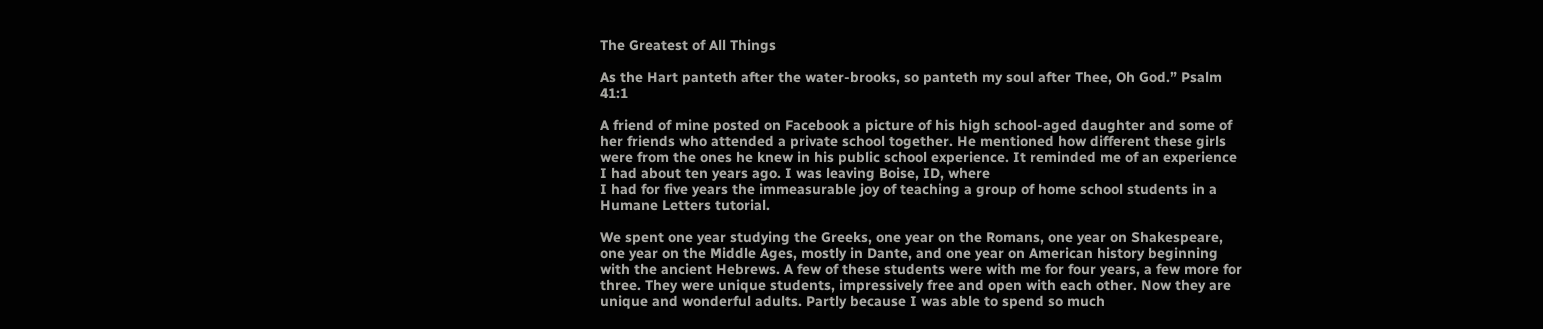The Greatest of All Things

As the Hart panteth after the water-brooks, so panteth my soul after Thee, Oh God.” Psalm 41:1

A friend of mine posted on Facebook a picture of his high school-aged daughter and some of her friends who attended a private school together. He mentioned how different these girls were from the ones he knew in his public school experience. It reminded me of an experience I had about ten years ago. I was leaving Boise, ID, where
I had for five years the immeasurable joy of teaching a group of home school students in a Humane Letters tutorial.

We spent one year studying the Greeks, one year on the Romans, one year on Shakespeare, one year on the Middle Ages, mostly in Dante, and one year on American history beginning with the ancient Hebrews. A few of these students were with me for four years, a few more for three. They were unique students, impressively free and open with each other. Now they are unique and wonderful adults. Partly because I was able to spend so much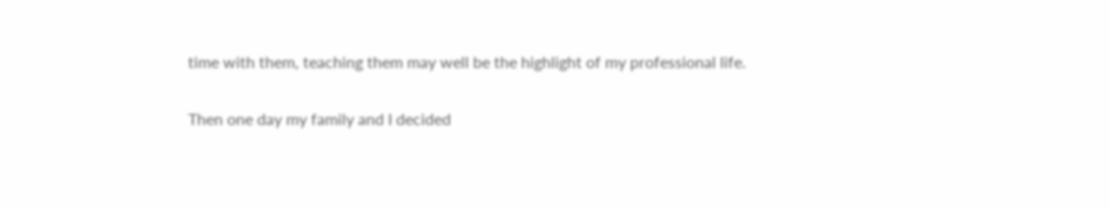time with them, teaching them may well be the highlight of my professional life.

Then one day my family and I decided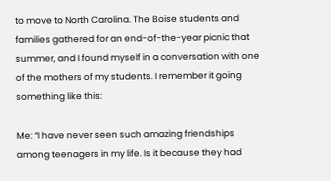to move to North Carolina. The Boise students and families gathered for an end-of-the-year picnic that summer, and I found myself in a conversation with one of the mothers of my students. I remember it going something like this:

Me: “I have never seen such amazing friendships among teenagers in my life. Is it because they had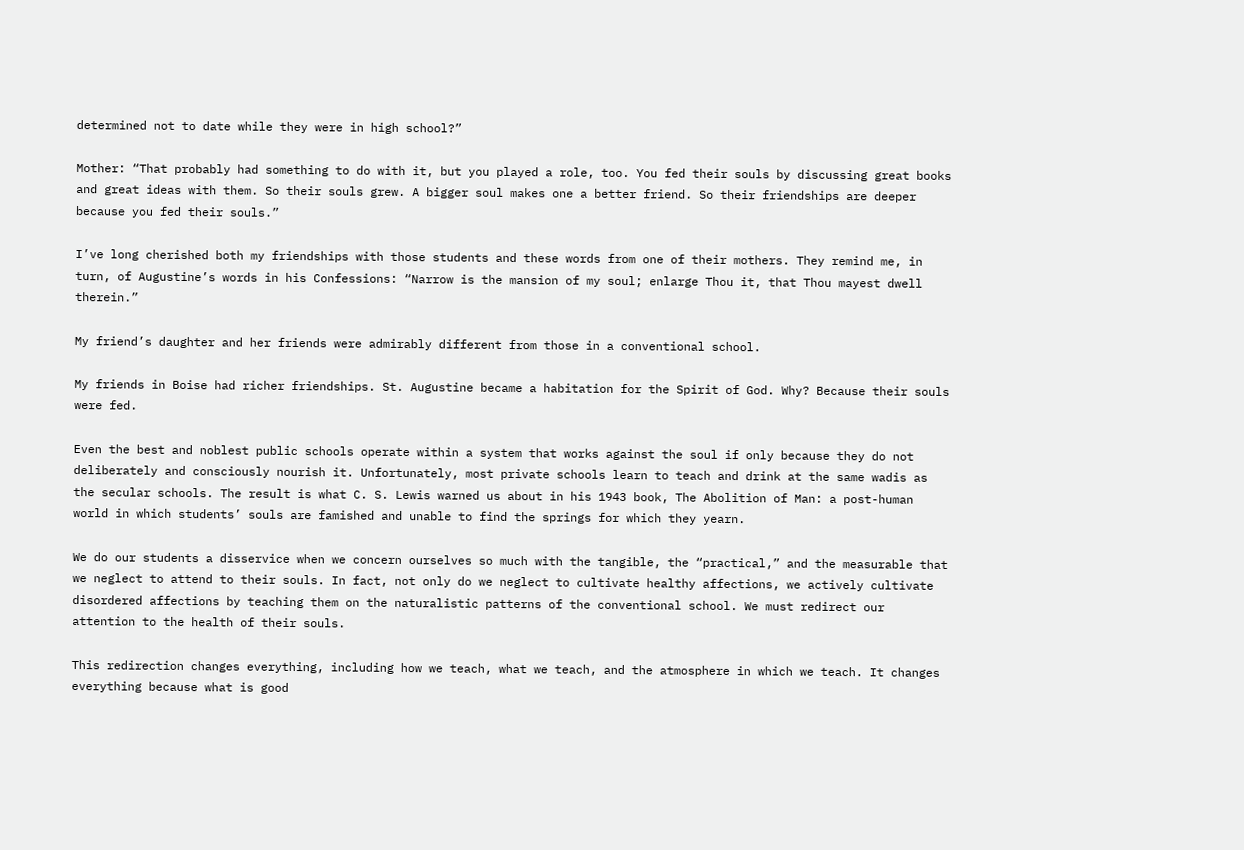determined not to date while they were in high school?”

Mother: “That probably had something to do with it, but you played a role, too. You fed their souls by discussing great books and great ideas with them. So their souls grew. A bigger soul makes one a better friend. So their friendships are deeper because you fed their souls.”

I’ve long cherished both my friendships with those students and these words from one of their mothers. They remind me, in turn, of Augustine’s words in his Confessions: “Narrow is the mansion of my soul; enlarge Thou it, that Thou mayest dwell therein.”

My friend’s daughter and her friends were admirably different from those in a conventional school.

My friends in Boise had richer friendships. St. Augustine became a habitation for the Spirit of God. Why? Because their souls were fed.

Even the best and noblest public schools operate within a system that works against the soul if only because they do not deliberately and consciously nourish it. Unfortunately, most private schools learn to teach and drink at the same wadis as the secular schools. The result is what C. S. Lewis warned us about in his 1943 book, The Abolition of Man: a post-human world in which students’ souls are famished and unable to find the springs for which they yearn.

We do our students a disservice when we concern ourselves so much with the tangible, the “practical,” and the measurable that we neglect to attend to their souls. In fact, not only do we neglect to cultivate healthy affections, we actively cultivate disordered affections by teaching them on the naturalistic patterns of the conventional school. We must redirect our attention to the health of their souls.

This redirection changes everything, including how we teach, what we teach, and the atmosphere in which we teach. It changes everything because what is good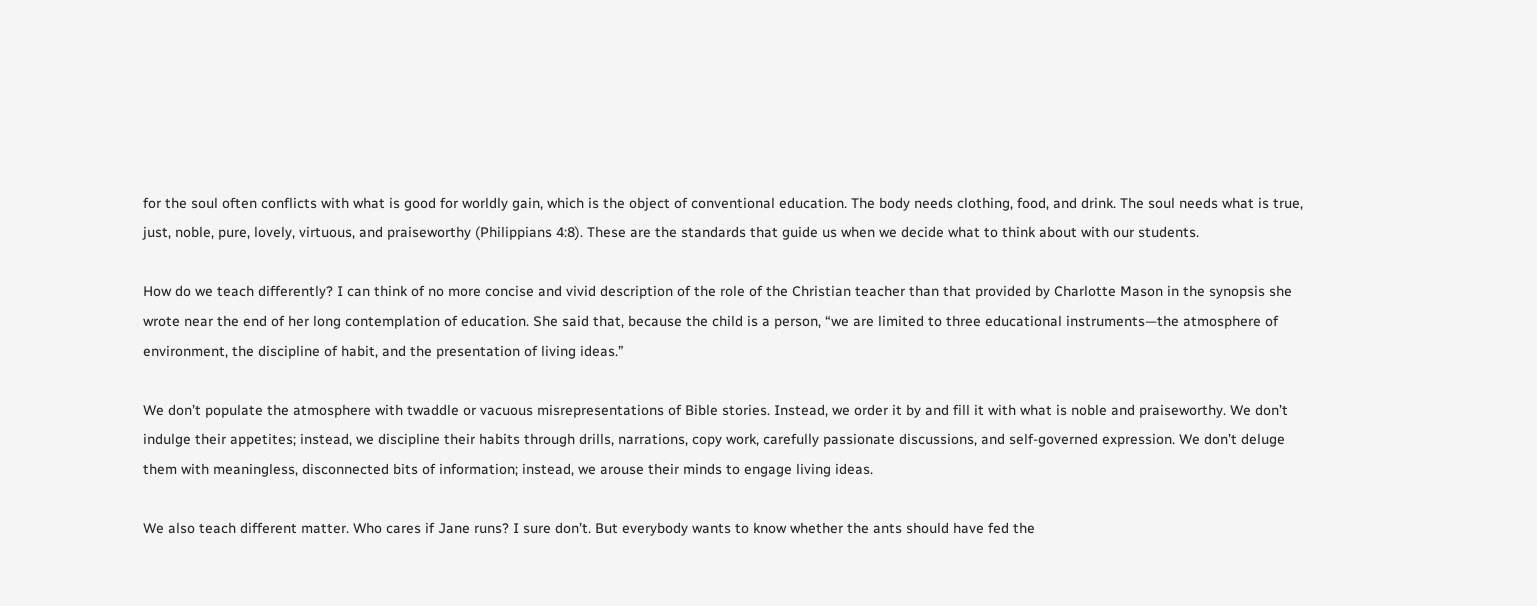for the soul often conflicts with what is good for worldly gain, which is the object of conventional education. The body needs clothing, food, and drink. The soul needs what is true, just, noble, pure, lovely, virtuous, and praiseworthy (Philippians 4:8). These are the standards that guide us when we decide what to think about with our students.

How do we teach differently? I can think of no more concise and vivid description of the role of the Christian teacher than that provided by Charlotte Mason in the synopsis she wrote near the end of her long contemplation of education. She said that, because the child is a person, “we are limited to three educational instruments—the atmosphere of environment, the discipline of habit, and the presentation of living ideas.”

We don’t populate the atmosphere with twaddle or vacuous misrepresentations of Bible stories. Instead, we order it by and fill it with what is noble and praiseworthy. We don’t indulge their appetites; instead, we discipline their habits through drills, narrations, copy work, carefully passionate discussions, and self-governed expression. We don’t deluge them with meaningless, disconnected bits of information; instead, we arouse their minds to engage living ideas.

We also teach different matter. Who cares if Jane runs? I sure don’t. But everybody wants to know whether the ants should have fed the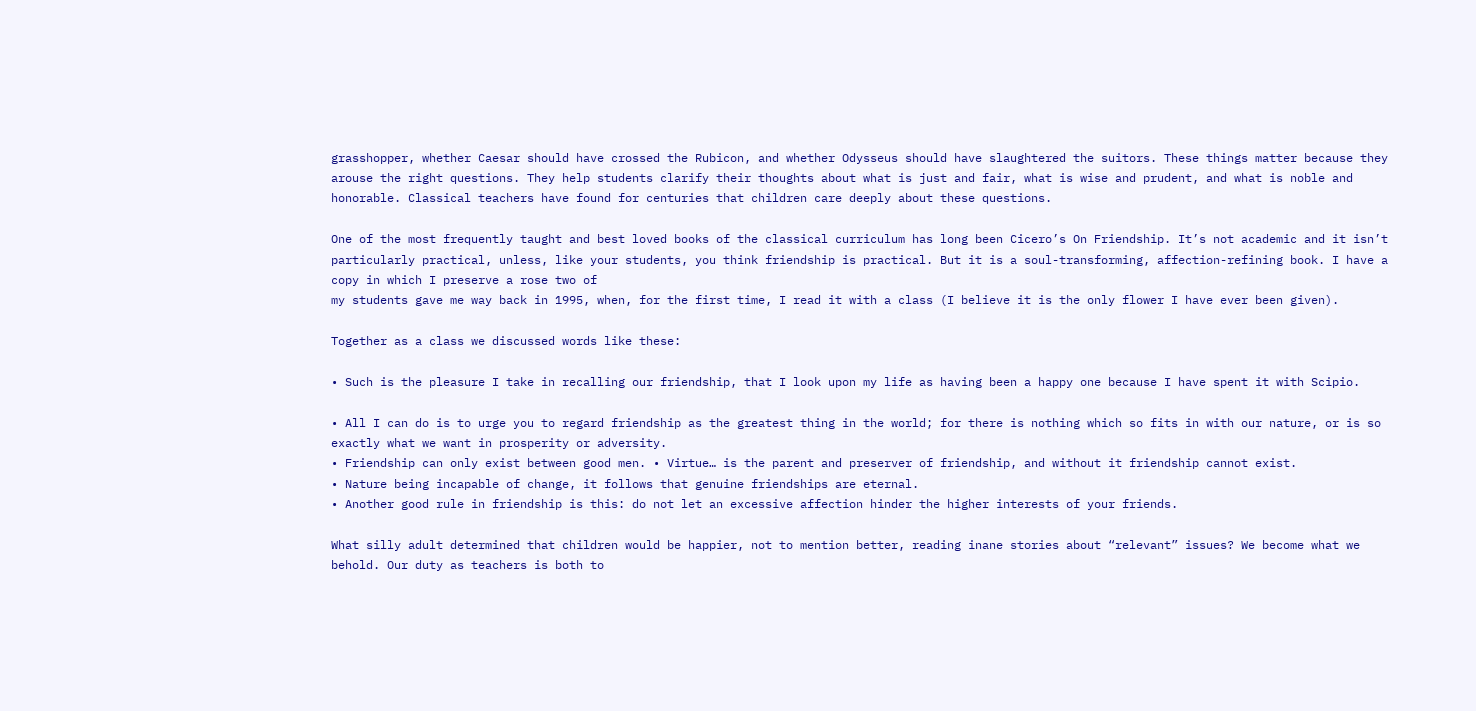grasshopper, whether Caesar should have crossed the Rubicon, and whether Odysseus should have slaughtered the suitors. These things matter because they arouse the right questions. They help students clarify their thoughts about what is just and fair, what is wise and prudent, and what is noble and honorable. Classical teachers have found for centuries that children care deeply about these questions.

One of the most frequently taught and best loved books of the classical curriculum has long been Cicero’s On Friendship. It’s not academic and it isn’t particularly practical, unless, like your students, you think friendship is practical. But it is a soul-transforming, affection-refining book. I have a copy in which I preserve a rose two of
my students gave me way back in 1995, when, for the first time, I read it with a class (I believe it is the only flower I have ever been given).

Together as a class we discussed words like these:

• Such is the pleasure I take in recalling our friendship, that I look upon my life as having been a happy one because I have spent it with Scipio.

• All I can do is to urge you to regard friendship as the greatest thing in the world; for there is nothing which so fits in with our nature, or is so exactly what we want in prosperity or adversity.
• Friendship can only exist between good men. • Virtue… is the parent and preserver of friendship, and without it friendship cannot exist.
• Nature being incapable of change, it follows that genuine friendships are eternal.
• Another good rule in friendship is this: do not let an excessive affection hinder the higher interests of your friends.

What silly adult determined that children would be happier, not to mention better, reading inane stories about “relevant” issues? We become what we behold. Our duty as teachers is both to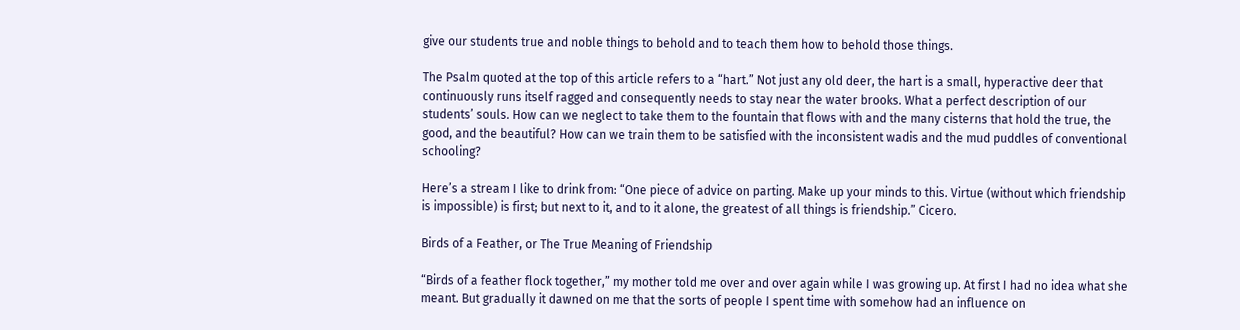give our students true and noble things to behold and to teach them how to behold those things.

The Psalm quoted at the top of this article refers to a “hart.” Not just any old deer, the hart is a small, hyperactive deer that continuously runs itself ragged and consequently needs to stay near the water brooks. What a perfect description of our students’ souls. How can we neglect to take them to the fountain that flows with and the many cisterns that hold the true, the good, and the beautiful? How can we train them to be satisfied with the inconsistent wadis and the mud puddles of conventional schooling?

Here’s a stream I like to drink from: “One piece of advice on parting. Make up your minds to this. Virtue (without which friendship is impossible) is first; but next to it, and to it alone, the greatest of all things is friendship.” Cicero.

Birds of a Feather, or The True Meaning of Friendship

“Birds of a feather flock together,” my mother told me over and over again while I was growing up. At first I had no idea what she meant. But gradually it dawned on me that the sorts of people I spent time with somehow had an influence on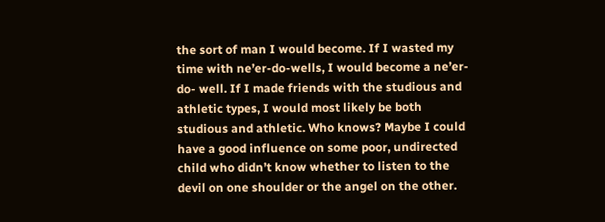the sort of man I would become. If I wasted my time with ne’er-do-wells, I would become a ne’er-do- well. If I made friends with the studious and athletic types, I would most likely be both studious and athletic. Who knows? Maybe I could have a good influence on some poor, undirected child who didn’t know whether to listen to the devil on one shoulder or the angel on the other.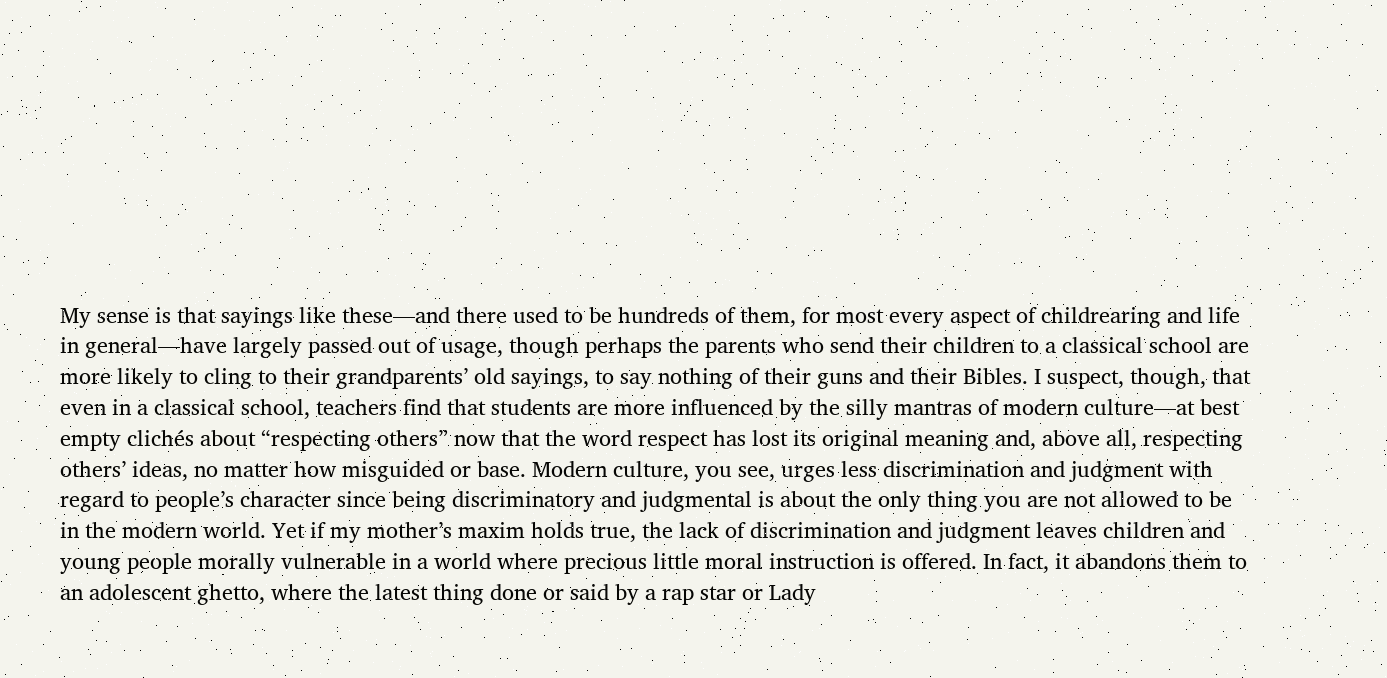My sense is that sayings like these—and there used to be hundreds of them, for most every aspect of childrearing and life in general—have largely passed out of usage, though perhaps the parents who send their children to a classical school are more likely to cling to their grandparents’ old sayings, to say nothing of their guns and their Bibles. I suspect, though, that even in a classical school, teachers find that students are more influenced by the silly mantras of modern culture—at best empty clichés about “respecting others” now that the word respect has lost its original meaning and, above all, respecting others’ ideas, no matter how misguided or base. Modern culture, you see, urges less discrimination and judgment with regard to people’s character since being discriminatory and judgmental is about the only thing you are not allowed to be in the modern world. Yet if my mother’s maxim holds true, the lack of discrimination and judgment leaves children and young people morally vulnerable in a world where precious little moral instruction is offered. In fact, it abandons them to an adolescent ghetto, where the latest thing done or said by a rap star or Lady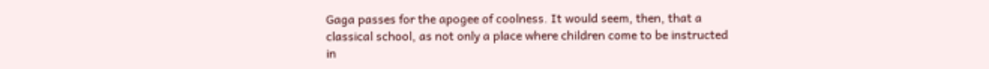Gaga passes for the apogee of coolness. It would seem, then, that a classical school, as not only a place where children come to be instructed in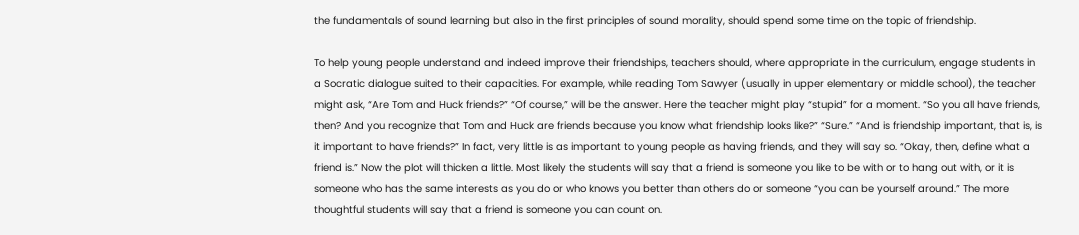the fundamentals of sound learning but also in the first principles of sound morality, should spend some time on the topic of friendship.

To help young people understand and indeed improve their friendships, teachers should, where appropriate in the curriculum, engage students in a Socratic dialogue suited to their capacities. For example, while reading Tom Sawyer (usually in upper elementary or middle school), the teacher might ask, “Are Tom and Huck friends?” “Of course,” will be the answer. Here the teacher might play “stupid” for a moment. “So you all have friends, then? And you recognize that Tom and Huck are friends because you know what friendship looks like?” “Sure.” “And is friendship important, that is, is it important to have friends?” In fact, very little is as important to young people as having friends, and they will say so. “Okay, then, define what a friend is.” Now the plot will thicken a little. Most likely the students will say that a friend is someone you like to be with or to hang out with, or it is someone who has the same interests as you do or who knows you better than others do or someone “you can be yourself around.” The more thoughtful students will say that a friend is someone you can count on.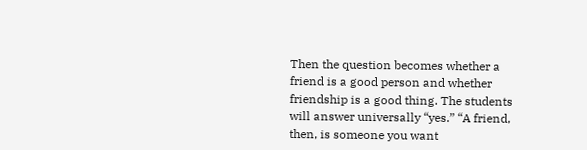Then the question becomes whether a friend is a good person and whether friendship is a good thing. The students will answer universally “yes.” “A friend, then, is someone you want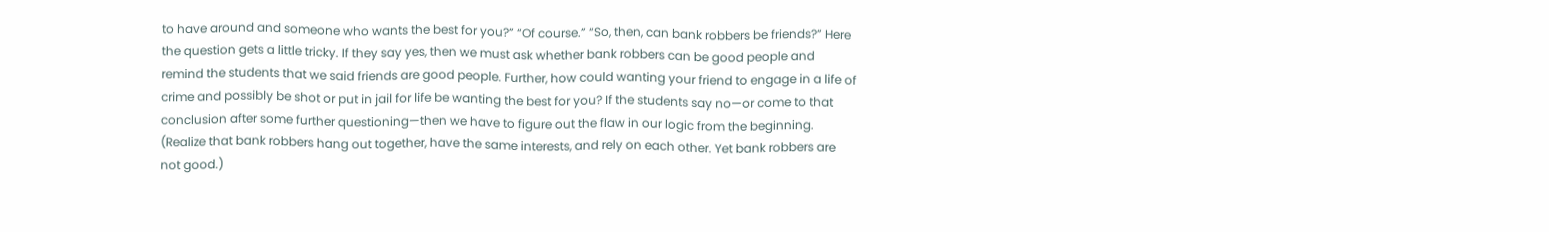to have around and someone who wants the best for you?” “Of course.” “So, then, can bank robbers be friends?” Here the question gets a little tricky. If they say yes, then we must ask whether bank robbers can be good people and remind the students that we said friends are good people. Further, how could wanting your friend to engage in a life of crime and possibly be shot or put in jail for life be wanting the best for you? If the students say no—or come to that conclusion after some further questioning—then we have to figure out the flaw in our logic from the beginning. (Realize that bank robbers hang out together, have the same interests, and rely on each other. Yet bank robbers are not good.)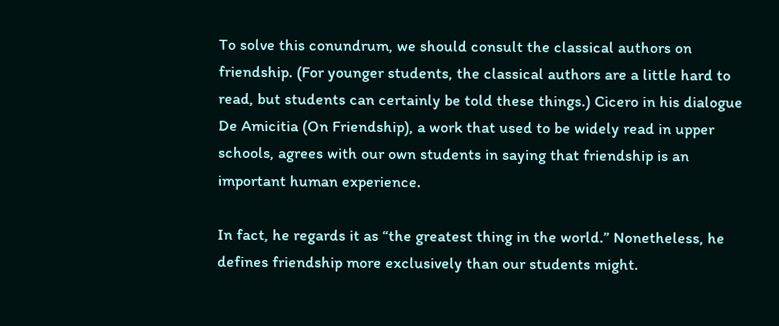To solve this conundrum, we should consult the classical authors on friendship. (For younger students, the classical authors are a little hard to read, but students can certainly be told these things.) Cicero in his dialogue De Amicitia (On Friendship), a work that used to be widely read in upper schools, agrees with our own students in saying that friendship is an important human experience.

In fact, he regards it as “the greatest thing in the world.” Nonetheless, he defines friendship more exclusively than our students might.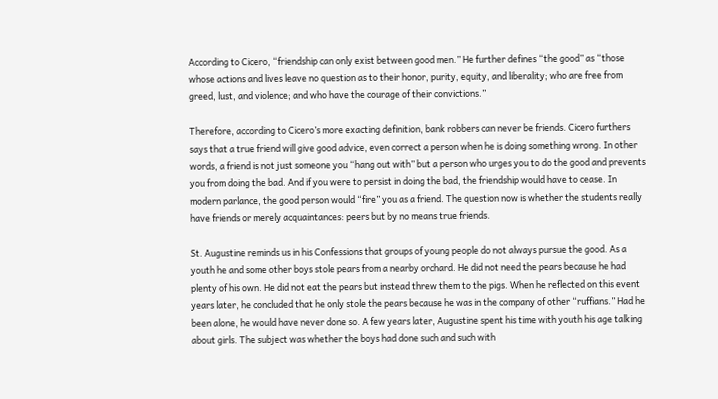According to Cicero, “friendship can only exist between good men.” He further defines “the good” as “those whose actions and lives leave no question as to their honor, purity, equity, and liberality; who are free from greed, lust, and violence; and who have the courage of their convictions.”

Therefore, according to Cicero’s more exacting definition, bank robbers can never be friends. Cicero furthers says that a true friend will give good advice, even correct a person when he is doing something wrong. In other words, a friend is not just someone you “hang out with” but a person who urges you to do the good and prevents you from doing the bad. And if you were to persist in doing the bad, the friendship would have to cease. In modern parlance, the good person would “fire” you as a friend. The question now is whether the students really have friends or merely acquaintances: peers but by no means true friends.

St. Augustine reminds us in his Confessions that groups of young people do not always pursue the good. As a youth he and some other boys stole pears from a nearby orchard. He did not need the pears because he had plenty of his own. He did not eat the pears but instead threw them to the pigs. When he reflected on this event years later, he concluded that he only stole the pears because he was in the company of other “ruffians.” Had he been alone, he would have never done so. A few years later, Augustine spent his time with youth his age talking about girls. The subject was whether the boys had done such and such with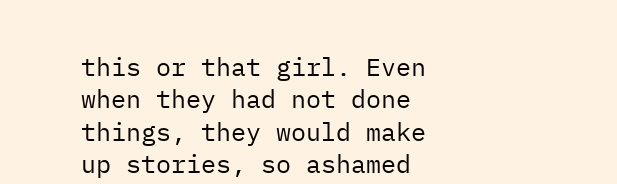this or that girl. Even when they had not done things, they would make up stories, so ashamed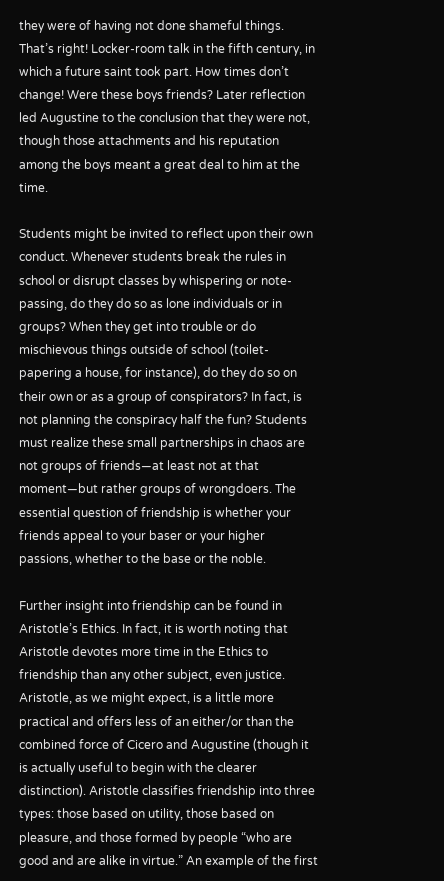they were of having not done shameful things. That’s right! Locker-room talk in the fifth century, in which a future saint took part. How times don’t change! Were these boys friends? Later reflection led Augustine to the conclusion that they were not, though those attachments and his reputation among the boys meant a great deal to him at the time.

Students might be invited to reflect upon their own conduct. Whenever students break the rules in school or disrupt classes by whispering or note-passing, do they do so as lone individuals or in groups? When they get into trouble or do mischievous things outside of school (toilet- papering a house, for instance), do they do so on their own or as a group of conspirators? In fact, is not planning the conspiracy half the fun? Students must realize these small partnerships in chaos are not groups of friends—at least not at that moment—but rather groups of wrongdoers. The essential question of friendship is whether your friends appeal to your baser or your higher passions, whether to the base or the noble.

Further insight into friendship can be found in Aristotle’s Ethics. In fact, it is worth noting that Aristotle devotes more time in the Ethics to friendship than any other subject, even justice. Aristotle, as we might expect, is a little more practical and offers less of an either/or than the combined force of Cicero and Augustine (though it is actually useful to begin with the clearer distinction). Aristotle classifies friendship into three types: those based on utility, those based on pleasure, and those formed by people “who are good and are alike in virtue.” An example of the first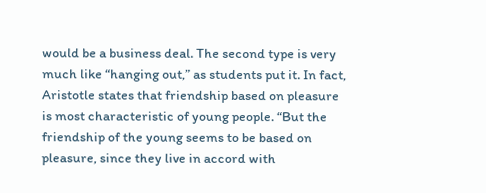would be a business deal. The second type is very much like “hanging out,” as students put it. In fact, Aristotle states that friendship based on pleasure is most characteristic of young people. “But the friendship of the young seems to be based on pleasure, since they live in accord with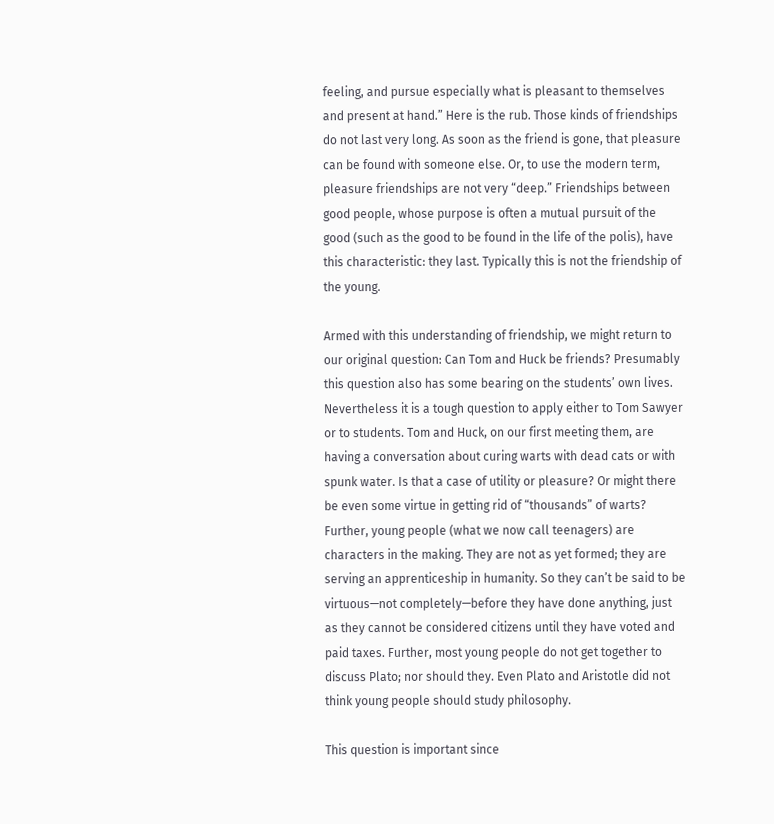feeling, and pursue especially what is pleasant to themselves and present at hand.” Here is the rub. Those kinds of friendships do not last very long. As soon as the friend is gone, that pleasure can be found with someone else. Or, to use the modern term, pleasure friendships are not very “deep.” Friendships between good people, whose purpose is often a mutual pursuit of the good (such as the good to be found in the life of the polis), have this characteristic: they last. Typically this is not the friendship of the young.

Armed with this understanding of friendship, we might return to our original question: Can Tom and Huck be friends? Presumably this question also has some bearing on the students’ own lives. Nevertheless it is a tough question to apply either to Tom Sawyer or to students. Tom and Huck, on our first meeting them, are having a conversation about curing warts with dead cats or with spunk water. Is that a case of utility or pleasure? Or might there be even some virtue in getting rid of “thousands” of warts? Further, young people (what we now call teenagers) are characters in the making. They are not as yet formed; they are serving an apprenticeship in humanity. So they can’t be said to be virtuous—not completely—before they have done anything, just as they cannot be considered citizens until they have voted and paid taxes. Further, most young people do not get together to discuss Plato; nor should they. Even Plato and Aristotle did not think young people should study philosophy.

This question is important since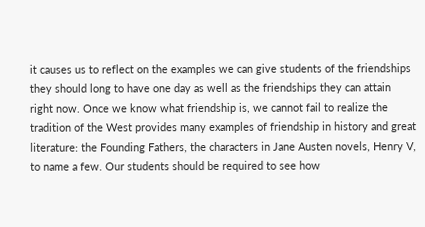it causes us to reflect on the examples we can give students of the friendships they should long to have one day as well as the friendships they can attain right now. Once we know what friendship is, we cannot fail to realize the tradition of the West provides many examples of friendship in history and great literature: the Founding Fathers, the characters in Jane Austen novels, Henry V, to name a few. Our students should be required to see how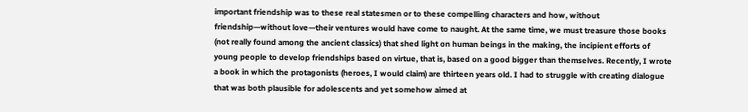important friendship was to these real statesmen or to these compelling characters and how, without friendship—without love—their ventures would have come to naught. At the same time, we must treasure those books (not really found among the ancient classics) that shed light on human beings in the making, the incipient efforts of young people to develop friendships based on virtue, that is, based on a good bigger than themselves. Recently, I wrote a book in which the protagonists (heroes, I would claim) are thirteen years old. I had to struggle with creating dialogue that was both plausible for adolescents and yet somehow aimed at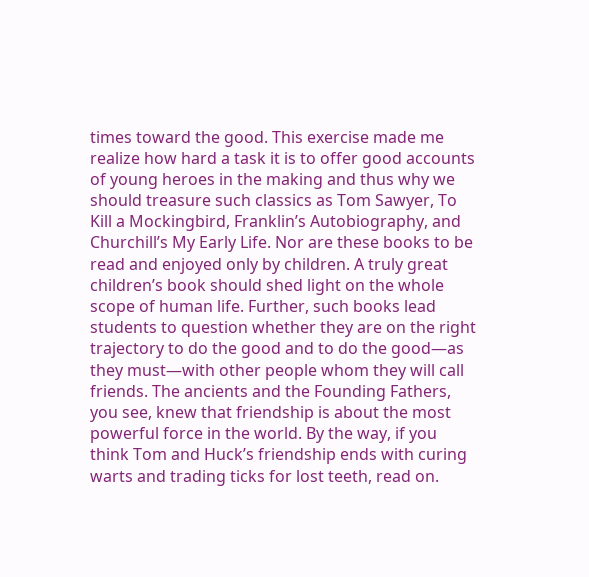times toward the good. This exercise made me realize how hard a task it is to offer good accounts of young heroes in the making and thus why we should treasure such classics as Tom Sawyer, To Kill a Mockingbird, Franklin’s Autobiography, and Churchill’s My Early Life. Nor are these books to be read and enjoyed only by children. A truly great children’s book should shed light on the whole scope of human life. Further, such books lead students to question whether they are on the right trajectory to do the good and to do the good—as they must—with other people whom they will call friends. The ancients and the Founding Fathers, you see, knew that friendship is about the most powerful force in the world. By the way, if you think Tom and Huck’s friendship ends with curing warts and trading ticks for lost teeth, read on.